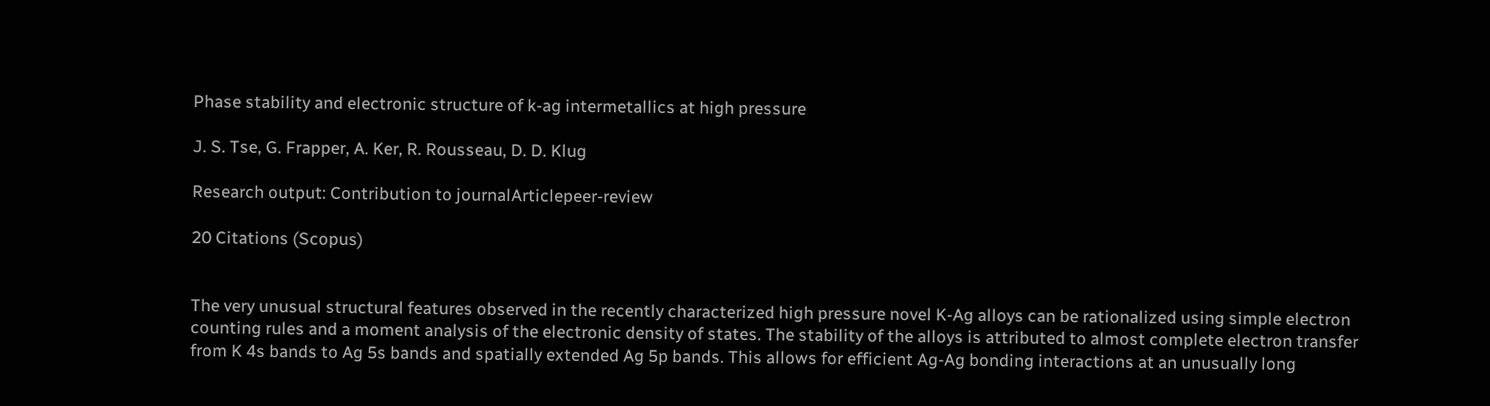Phase stability and electronic structure of k-ag intermetallics at high pressure

J. S. Tse, G. Frapper, A. Ker, R. Rousseau, D. D. Klug

Research output: Contribution to journalArticlepeer-review

20 Citations (Scopus)


The very unusual structural features observed in the recently characterized high pressure novel K-Ag alloys can be rationalized using simple electron counting rules and a moment analysis of the electronic density of states. The stability of the alloys is attributed to almost complete electron transfer from K 4s bands to Ag 5s bands and spatially extended Ag 5p bands. This allows for efficient Ag-Ag bonding interactions at an unusually long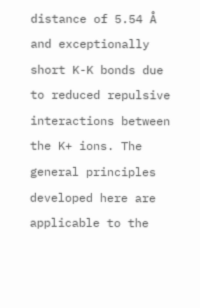distance of 5.54 Å and exceptionally short K-K bonds due to reduced repulsive interactions between the K+ ions. The general principles developed here are applicable to the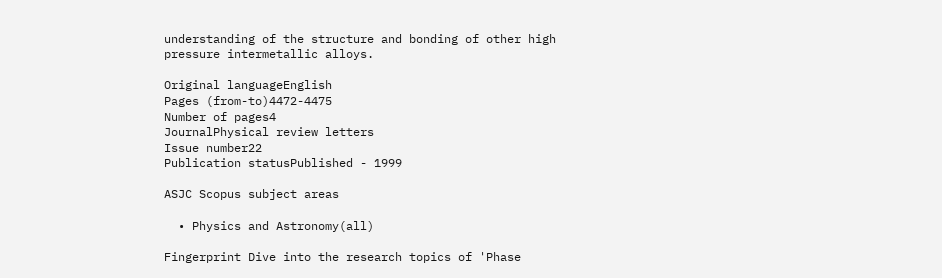understanding of the structure and bonding of other high pressure intermetallic alloys.

Original languageEnglish
Pages (from-to)4472-4475
Number of pages4
JournalPhysical review letters
Issue number22
Publication statusPublished - 1999

ASJC Scopus subject areas

  • Physics and Astronomy(all)

Fingerprint Dive into the research topics of 'Phase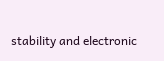stability and electronic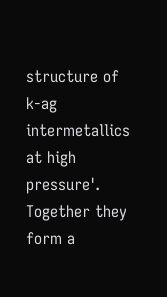structure of k-ag intermetallics at high pressure'. Together they form a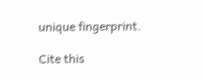unique fingerprint.

Cite this